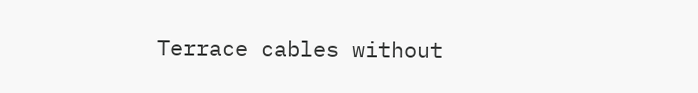Terrace cables without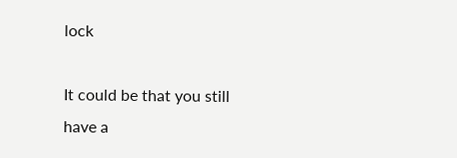lock

It could be that you still have a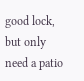good lock, but only need a patio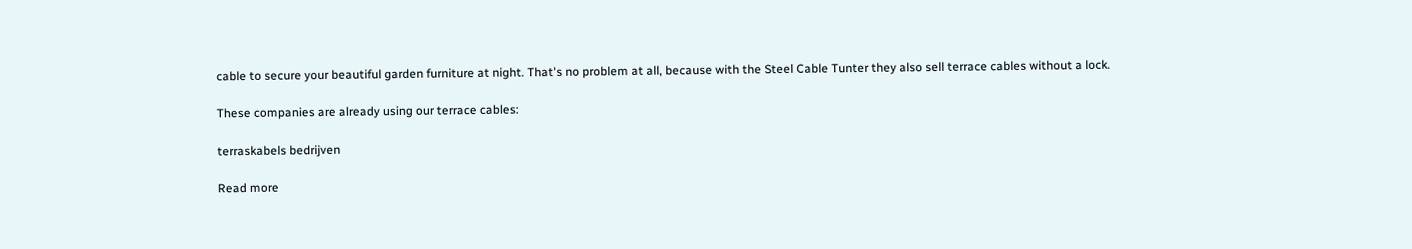cable to secure your beautiful garden furniture at night. That's no problem at all, because with the Steel Cable Tunter they also sell terrace cables without a lock.

These companies are already using our terrace cables:

terraskabels bedrijven

Read more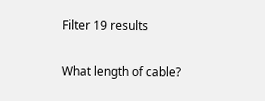Filter 19 results

What length of cable?